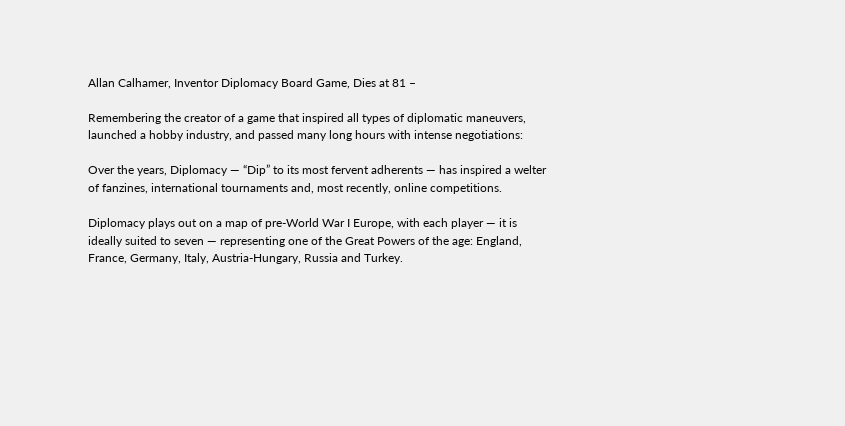Allan Calhamer, Inventor Diplomacy Board Game, Dies at 81 –

Remembering the creator of a game that inspired all types of diplomatic maneuvers, launched a hobby industry, and passed many long hours with intense negotiations:

Over the years, Diplomacy — “Dip” to its most fervent adherents — has inspired a welter of fanzines, international tournaments and, most recently, online competitions.

Diplomacy plays out on a map of pre-World War I Europe, with each player — it is ideally suited to seven — representing one of the Great Powers of the age: England, France, Germany, Italy, Austria-Hungary, Russia and Turkey.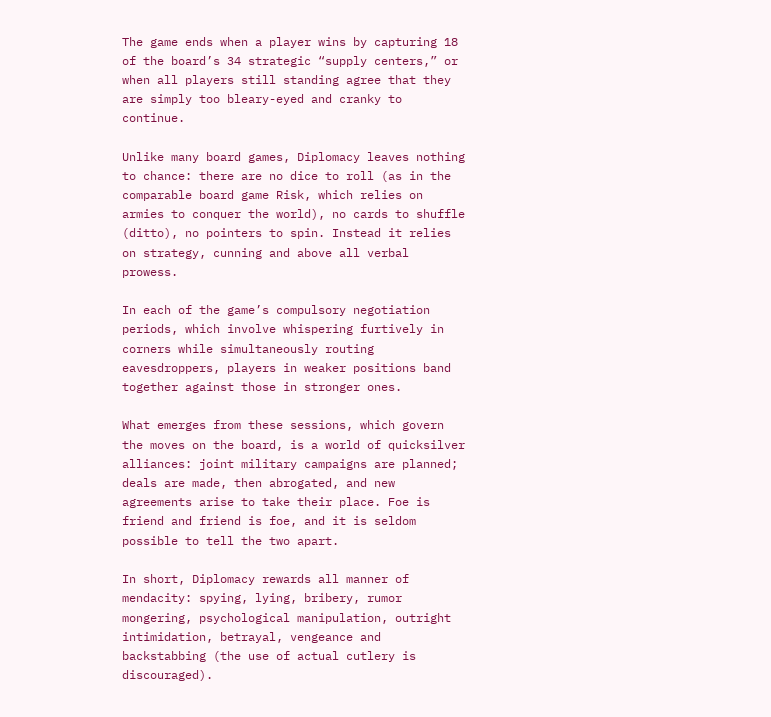The game ends when a player wins by capturing 18 of the board’s 34 strategic “supply centers,” or when all players still standing agree that they are simply too bleary-eyed and cranky to continue.

Unlike many board games, Diplomacy leaves nothing to chance: there are no dice to roll (as in the comparable board game Risk, which relies on armies to conquer the world), no cards to shuffle (ditto), no pointers to spin. Instead it relies on strategy, cunning and above all verbal prowess.

In each of the game’s compulsory negotiation periods, which involve whispering furtively in corners while simultaneously routing eavesdroppers, players in weaker positions band together against those in stronger ones.

What emerges from these sessions, which govern the moves on the board, is a world of quicksilver alliances: joint military campaigns are planned; deals are made, then abrogated, and new agreements arise to take their place. Foe is friend and friend is foe, and it is seldom possible to tell the two apart.

In short, Diplomacy rewards all manner of mendacity: spying, lying, bribery, rumor mongering, psychological manipulation, outright intimidation, betrayal, vengeance and backstabbing (the use of actual cutlery is discouraged).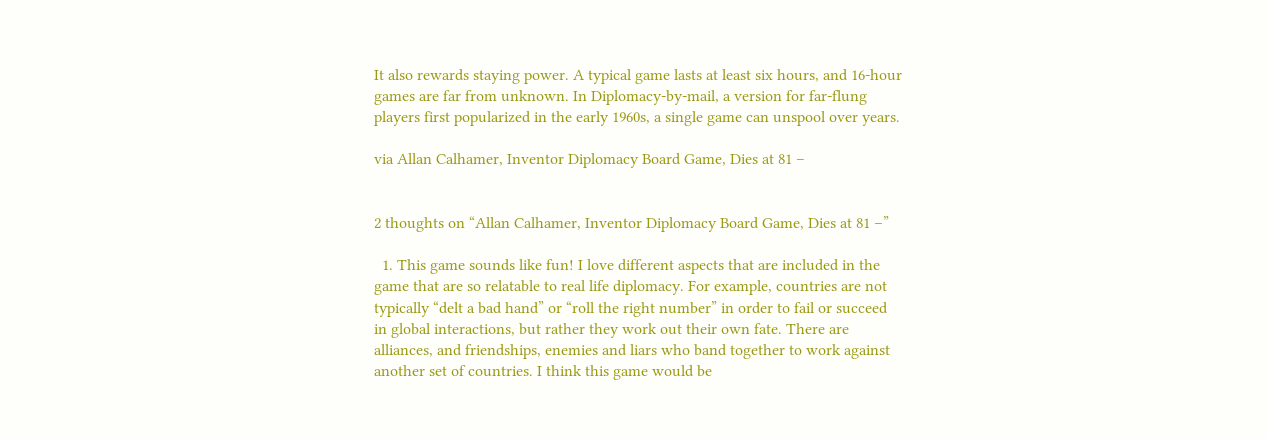It also rewards staying power. A typical game lasts at least six hours, and 16-hour games are far from unknown. In Diplomacy-by-mail, a version for far-flung players first popularized in the early 1960s, a single game can unspool over years.

via Allan Calhamer, Inventor Diplomacy Board Game, Dies at 81 –


2 thoughts on “Allan Calhamer, Inventor Diplomacy Board Game, Dies at 81 –”

  1. This game sounds like fun! I love different aspects that are included in the game that are so relatable to real life diplomacy. For example, countries are not typically “delt a bad hand” or “roll the right number” in order to fail or succeed in global interactions, but rather they work out their own fate. There are alliances, and friendships, enemies and liars who band together to work against another set of countries. I think this game would be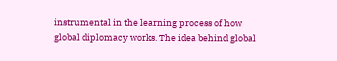instrumental in the learning process of how global diplomacy works. The idea behind global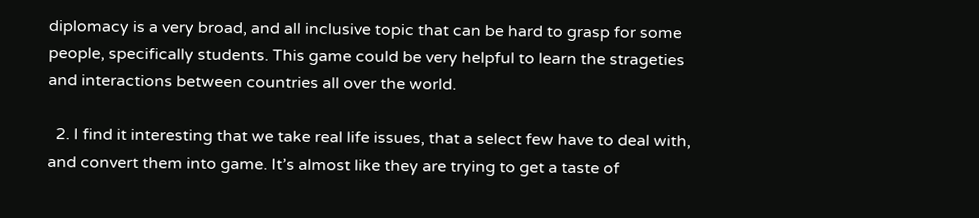diplomacy is a very broad, and all inclusive topic that can be hard to grasp for some people, specifically students. This game could be very helpful to learn the strageties and interactions between countries all over the world.

  2. I find it interesting that we take real life issues, that a select few have to deal with, and convert them into game. It’s almost like they are trying to get a taste of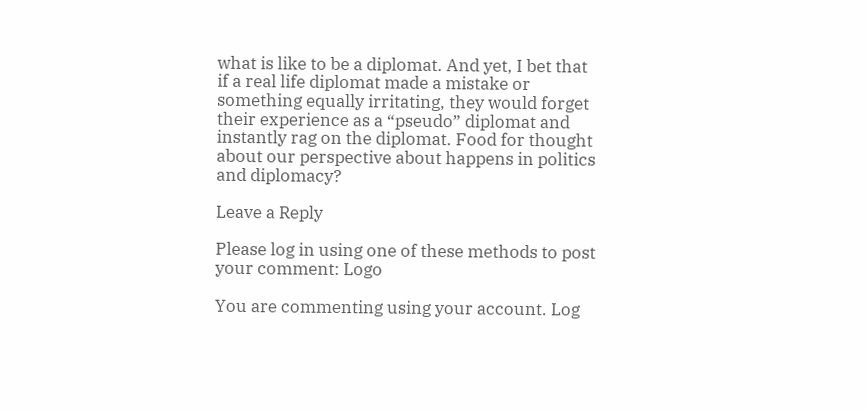what is like to be a diplomat. And yet, I bet that if a real life diplomat made a mistake or something equally irritating, they would forget their experience as a “pseudo” diplomat and instantly rag on the diplomat. Food for thought about our perspective about happens in politics and diplomacy?

Leave a Reply

Please log in using one of these methods to post your comment: Logo

You are commenting using your account. Log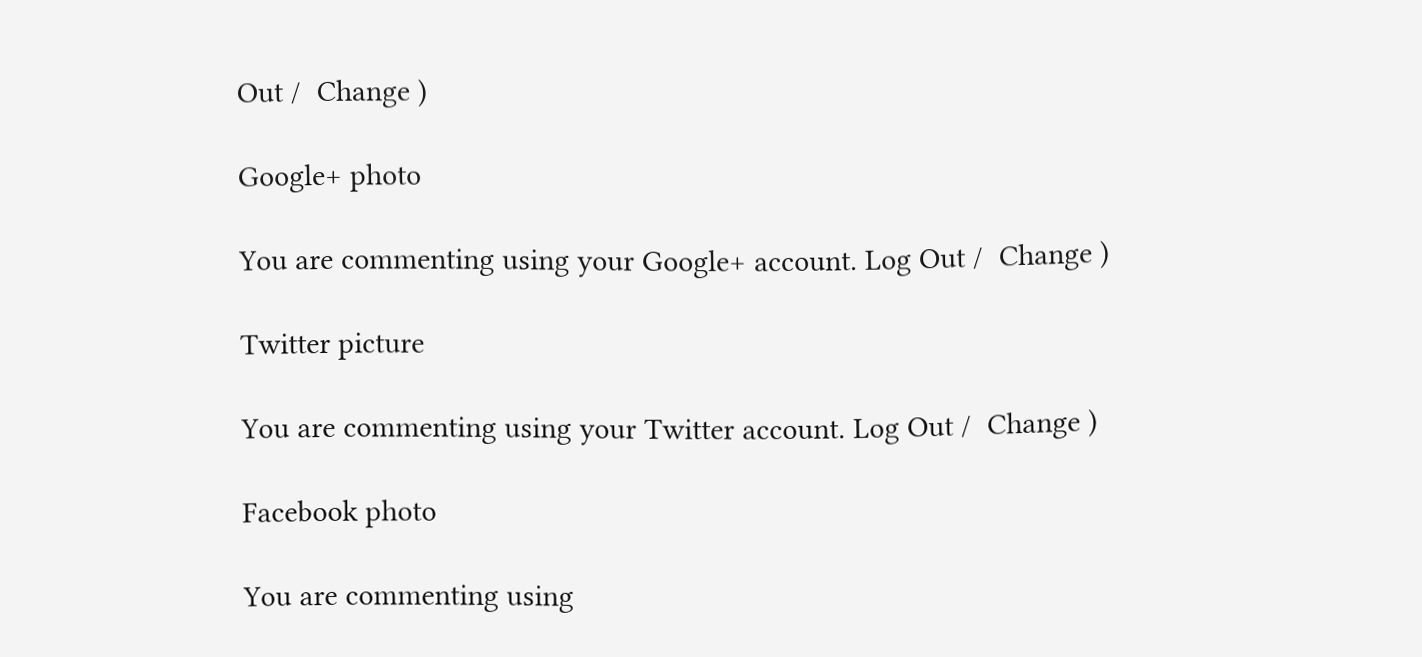Out /  Change )

Google+ photo

You are commenting using your Google+ account. Log Out /  Change )

Twitter picture

You are commenting using your Twitter account. Log Out /  Change )

Facebook photo

You are commenting using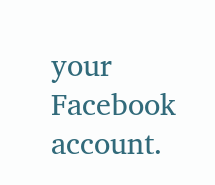your Facebook account.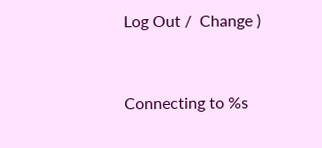Log Out /  Change )


Connecting to %s